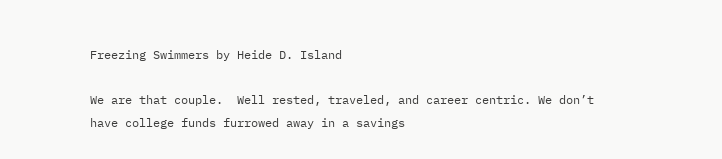Freezing Swimmers by Heide D. Island

We are that couple.  Well rested, traveled, and career centric. We don’t have college funds furrowed away in a savings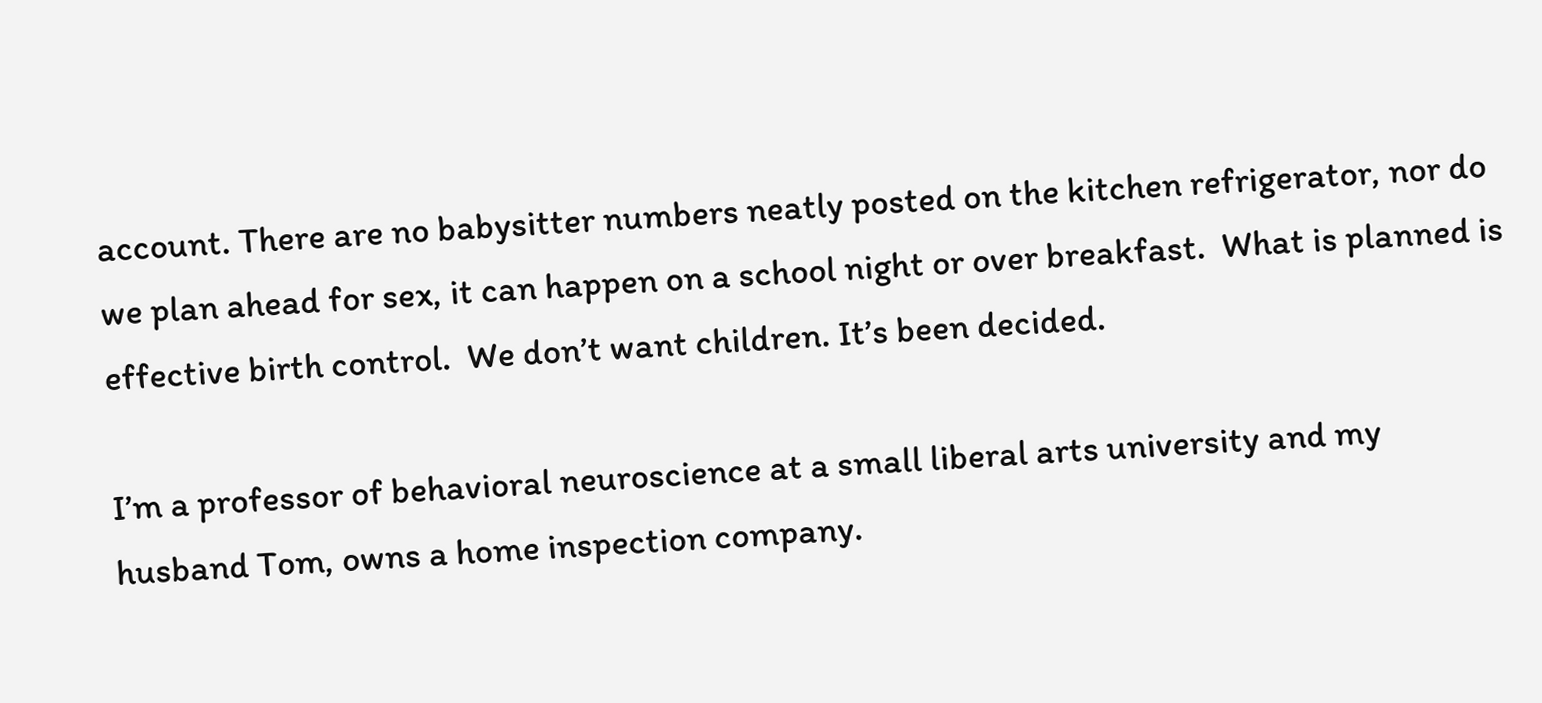account. There are no babysitter numbers neatly posted on the kitchen refrigerator, nor do we plan ahead for sex, it can happen on a school night or over breakfast.  What is planned is effective birth control.  We don’t want children. It’s been decided.

I’m a professor of behavioral neuroscience at a small liberal arts university and my husband Tom, owns a home inspection company.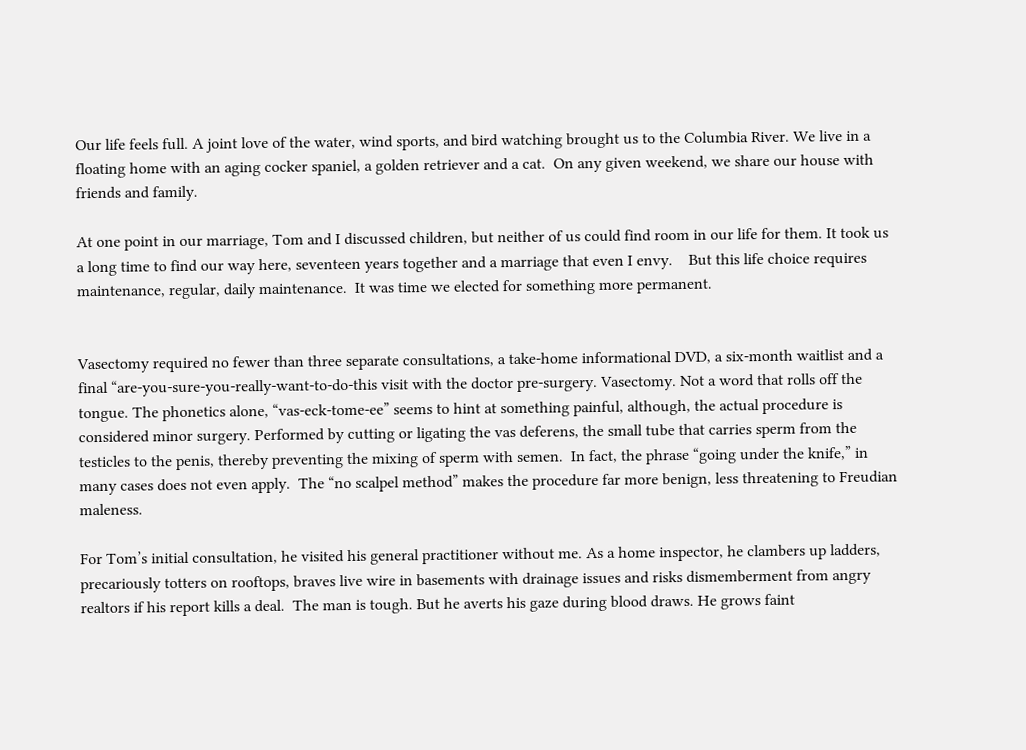Our life feels full. A joint love of the water, wind sports, and bird watching brought us to the Columbia River. We live in a floating home with an aging cocker spaniel, a golden retriever and a cat.  On any given weekend, we share our house with friends and family.

At one point in our marriage, Tom and I discussed children, but neither of us could find room in our life for them. It took us a long time to find our way here, seventeen years together and a marriage that even I envy.    But this life choice requires maintenance, regular, daily maintenance.  It was time we elected for something more permanent.


Vasectomy required no fewer than three separate consultations, a take-home informational DVD, a six-month waitlist and a final “are-you-sure-you-really-want-to-do-this visit with the doctor pre-surgery. Vasectomy. Not a word that rolls off the tongue. The phonetics alone, “vas-eck-tome-ee” seems to hint at something painful, although, the actual procedure is considered minor surgery. Performed by cutting or ligating the vas deferens, the small tube that carries sperm from the testicles to the penis, thereby preventing the mixing of sperm with semen.  In fact, the phrase “going under the knife,” in many cases does not even apply.  The “no scalpel method” makes the procedure far more benign, less threatening to Freudian maleness.

For Tom’s initial consultation, he visited his general practitioner without me. As a home inspector, he clambers up ladders, precariously totters on rooftops, braves live wire in basements with drainage issues and risks dismemberment from angry realtors if his report kills a deal.  The man is tough. But he averts his gaze during blood draws. He grows faint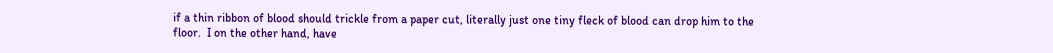if a thin ribbon of blood should trickle from a paper cut, literally just one tiny fleck of blood can drop him to the floor.  I on the other hand, have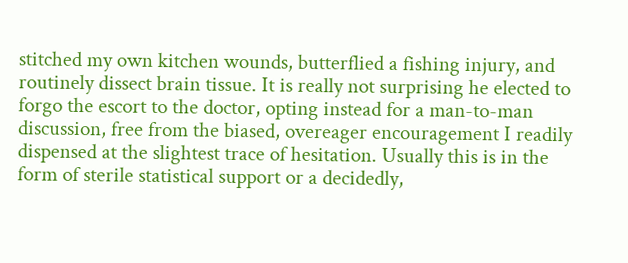stitched my own kitchen wounds, butterflied a fishing injury, and routinely dissect brain tissue. It is really not surprising he elected to forgo the escort to the doctor, opting instead for a man-to-man discussion, free from the biased, overeager encouragement I readily dispensed at the slightest trace of hesitation. Usually this is in the form of sterile statistical support or a decidedly,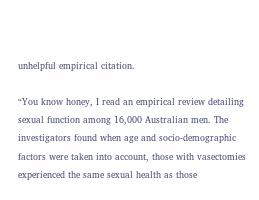unhelpful empirical citation.

“You know honey, I read an empirical review detailing sexual function among 16,000 Australian men. The investigators found when age and socio-demographic factors were taken into account, those with vasectomies experienced the same sexual health as those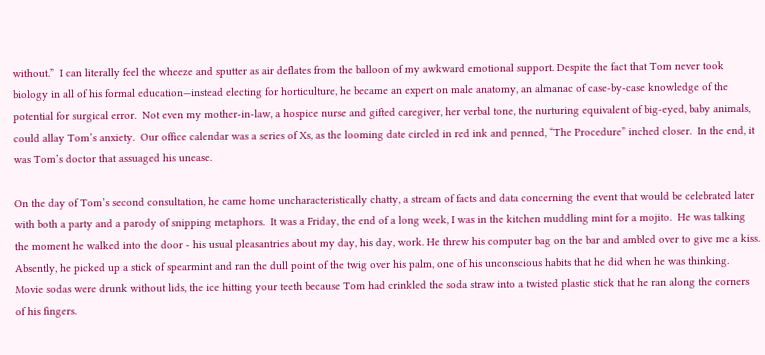without.”  I can literally feel the wheeze and sputter as air deflates from the balloon of my awkward emotional support. Despite the fact that Tom never took biology in all of his formal education—instead electing for horticulture, he became an expert on male anatomy, an almanac of case-by-case knowledge of the potential for surgical error.  Not even my mother-in-law, a hospice nurse and gifted caregiver, her verbal tone, the nurturing equivalent of big-eyed, baby animals, could allay Tom’s anxiety.  Our office calendar was a series of Xs, as the looming date circled in red ink and penned, “The Procedure” inched closer.  In the end, it was Tom’s doctor that assuaged his unease.

On the day of Tom’s second consultation, he came home uncharacteristically chatty, a stream of facts and data concerning the event that would be celebrated later with both a party and a parody of snipping metaphors.  It was a Friday, the end of a long week, I was in the kitchen muddling mint for a mojito.  He was talking the moment he walked into the door - his usual pleasantries about my day, his day, work. He threw his computer bag on the bar and ambled over to give me a kiss.  Absently, he picked up a stick of spearmint and ran the dull point of the twig over his palm, one of his unconscious habits that he did when he was thinking.  Movie sodas were drunk without lids, the ice hitting your teeth because Tom had crinkled the soda straw into a twisted plastic stick that he ran along the corners of his fingers.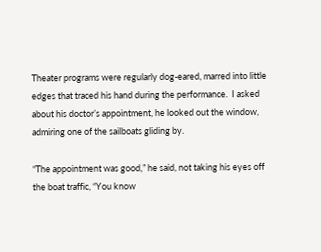Theater programs were regularly dog-eared, marred into little edges that traced his hand during the performance.  I asked about his doctor’s appointment, he looked out the window, admiring one of the sailboats gliding by.

“The appointment was good,” he said, not taking his eyes off the boat traffic, “You know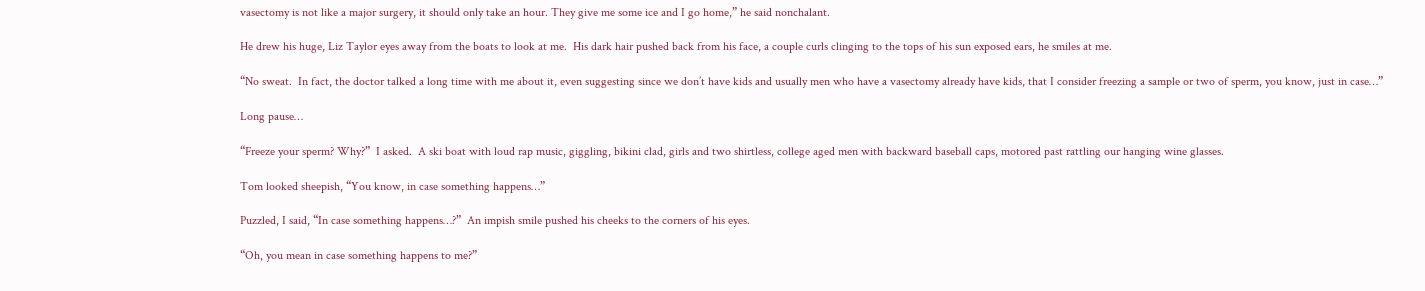vasectomy is not like a major surgery, it should only take an hour. They give me some ice and I go home,” he said nonchalant.

He drew his huge, Liz Taylor eyes away from the boats to look at me.  His dark hair pushed back from his face, a couple curls clinging to the tops of his sun exposed ears, he smiles at me.

“No sweat.  In fact, the doctor talked a long time with me about it, even suggesting since we don’t have kids and usually men who have a vasectomy already have kids, that I consider freezing a sample or two of sperm, you know, just in case…”

Long pause…

“Freeze your sperm? Why?”  I asked.  A ski boat with loud rap music, giggling, bikini clad, girls and two shirtless, college aged men with backward baseball caps, motored past rattling our hanging wine glasses.

Tom looked sheepish, “You know, in case something happens…”

Puzzled, I said, “In case something happens…?”  An impish smile pushed his cheeks to the corners of his eyes.

“Oh, you mean in case something happens to me?”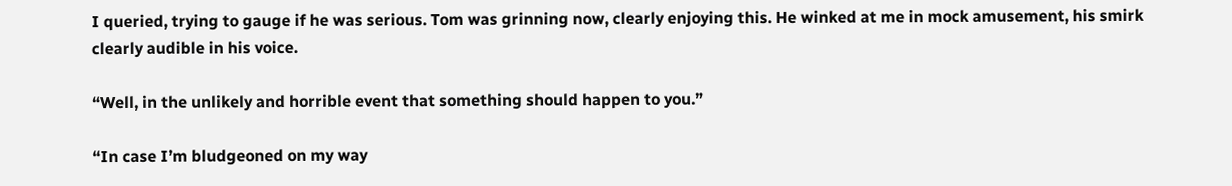I queried, trying to gauge if he was serious. Tom was grinning now, clearly enjoying this. He winked at me in mock amusement, his smirk clearly audible in his voice.

“Well, in the unlikely and horrible event that something should happen to you.”

“In case I’m bludgeoned on my way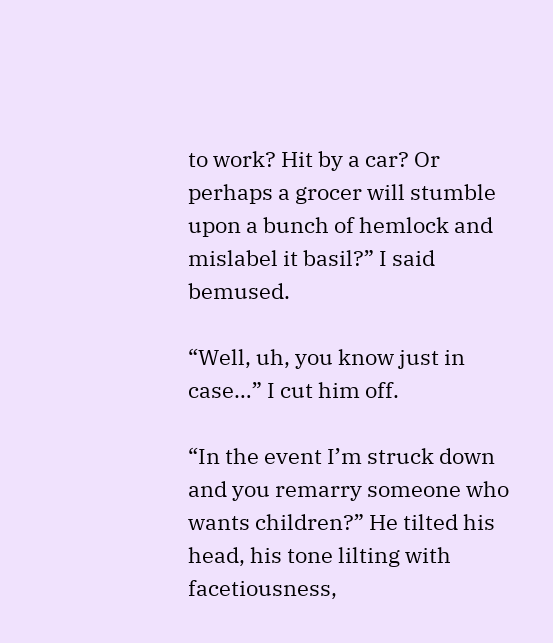to work? Hit by a car? Or perhaps a grocer will stumble upon a bunch of hemlock and mislabel it basil?” I said bemused.

“Well, uh, you know just in case…” I cut him off.

“In the event I’m struck down and you remarry someone who wants children?” He tilted his head, his tone lilting with facetiousness,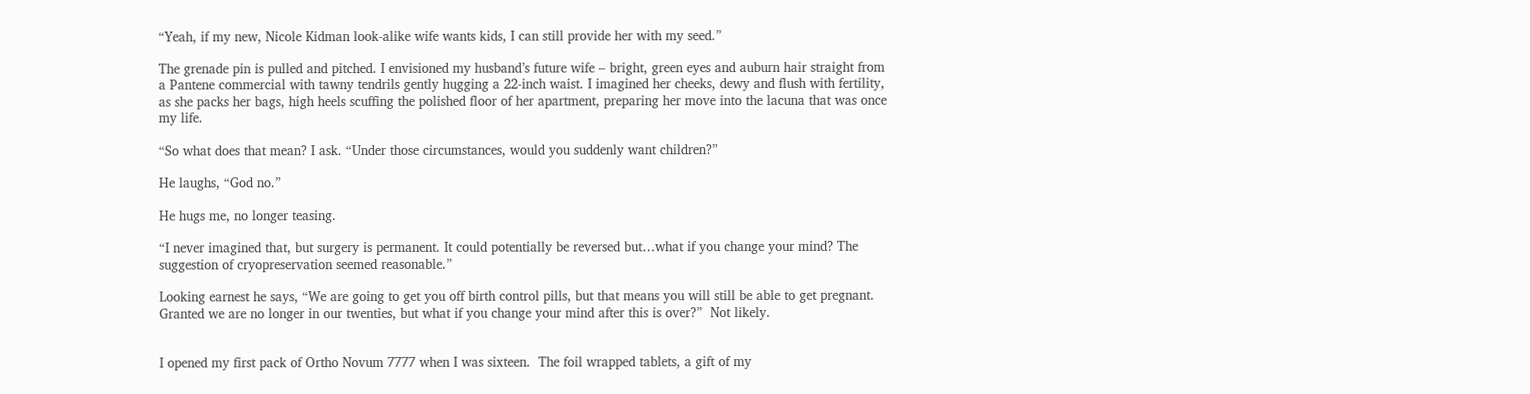“Yeah, if my new, Nicole Kidman look-alike wife wants kids, I can still provide her with my seed.”

The grenade pin is pulled and pitched. I envisioned my husband’s future wife – bright, green eyes and auburn hair straight from a Pantene commercial with tawny tendrils gently hugging a 22-inch waist. I imagined her cheeks, dewy and flush with fertility, as she packs her bags, high heels scuffing the polished floor of her apartment, preparing her move into the lacuna that was once my life.

“So what does that mean? I ask. “Under those circumstances, would you suddenly want children?”

He laughs, “God no.”

He hugs me, no longer teasing.

“I never imagined that, but surgery is permanent. It could potentially be reversed but…what if you change your mind? The suggestion of cryopreservation seemed reasonable.”

Looking earnest he says, “We are going to get you off birth control pills, but that means you will still be able to get pregnant.  Granted we are no longer in our twenties, but what if you change your mind after this is over?”  Not likely.


I opened my first pack of Ortho Novum 7777 when I was sixteen.  The foil wrapped tablets, a gift of my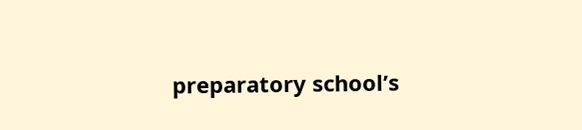preparatory school’s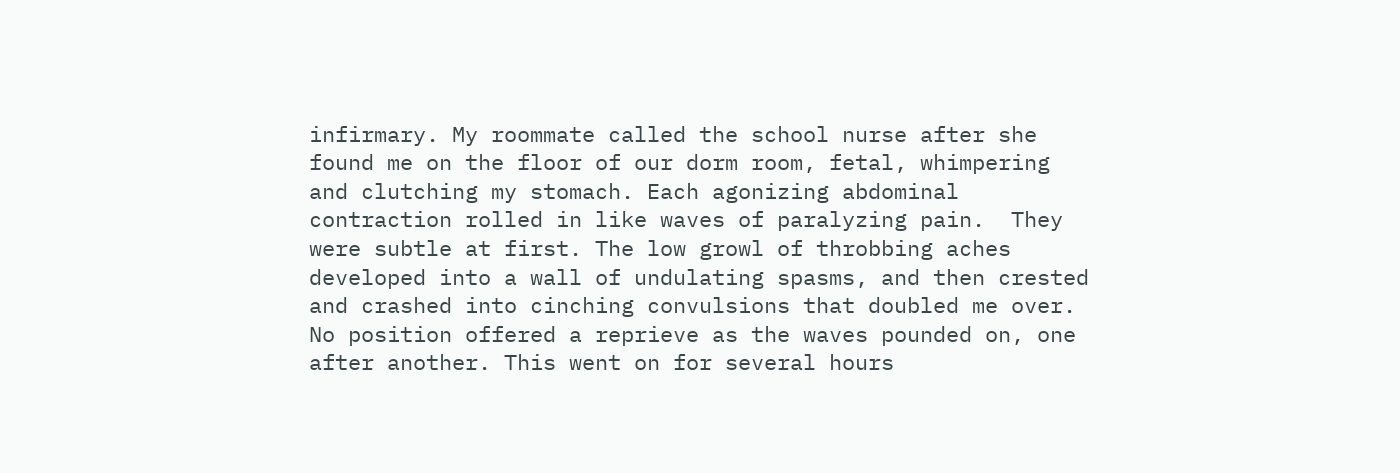infirmary. My roommate called the school nurse after she found me on the floor of our dorm room, fetal, whimpering and clutching my stomach. Each agonizing abdominal contraction rolled in like waves of paralyzing pain.  They were subtle at first. The low growl of throbbing aches developed into a wall of undulating spasms, and then crested and crashed into cinching convulsions that doubled me over.  No position offered a reprieve as the waves pounded on, one after another. This went on for several hours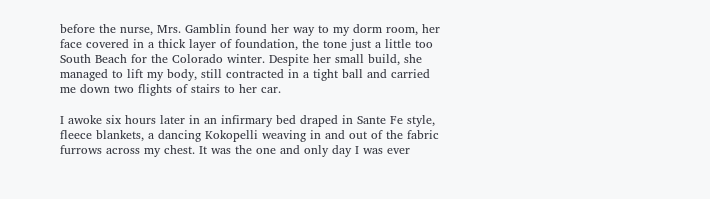before the nurse, Mrs. Gamblin found her way to my dorm room, her face covered in a thick layer of foundation, the tone just a little too South Beach for the Colorado winter. Despite her small build, she managed to lift my body, still contracted in a tight ball and carried me down two flights of stairs to her car.

I awoke six hours later in an infirmary bed draped in Sante Fe style, fleece blankets, a dancing Kokopelli weaving in and out of the fabric furrows across my chest. It was the one and only day I was ever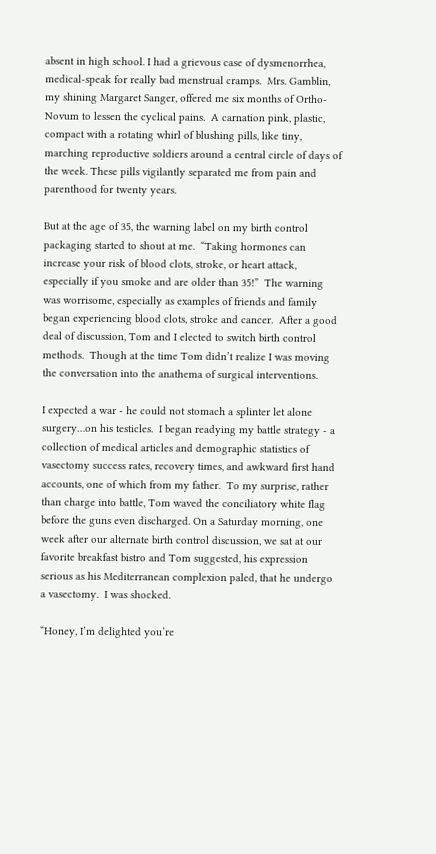absent in high school. I had a grievous case of dysmenorrhea, medical-speak for really bad menstrual cramps.  Mrs. Gamblin, my shining Margaret Sanger, offered me six months of Ortho-Novum to lessen the cyclical pains.  A carnation pink, plastic, compact with a rotating whirl of blushing pills, like tiny, marching reproductive soldiers around a central circle of days of the week. These pills vigilantly separated me from pain and parenthood for twenty years.

But at the age of 35, the warning label on my birth control packaging started to shout at me.  “Taking hormones can increase your risk of blood clots, stroke, or heart attack, especially if you smoke and are older than 35!”  The warning was worrisome, especially as examples of friends and family began experiencing blood clots, stroke and cancer.  After a good deal of discussion, Tom and I elected to switch birth control methods.  Though at the time Tom didn’t realize I was moving the conversation into the anathema of surgical interventions.

I expected a war - he could not stomach a splinter let alone surgery…on his testicles.  I began readying my battle strategy - a collection of medical articles and demographic statistics of vasectomy success rates, recovery times, and awkward first hand accounts, one of which from my father.  To my surprise, rather than charge into battle, Tom waved the conciliatory white flag before the guns even discharged. On a Saturday morning, one week after our alternate birth control discussion, we sat at our favorite breakfast bistro and Tom suggested, his expression serious as his Mediterranean complexion paled, that he undergo a vasectomy.  I was shocked.

“Honey, I’m delighted you’re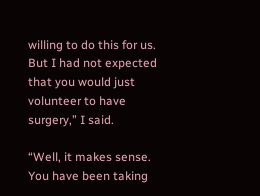willing to do this for us.  But I had not expected that you would just volunteer to have surgery,” I said.

“Well, it makes sense. You have been taking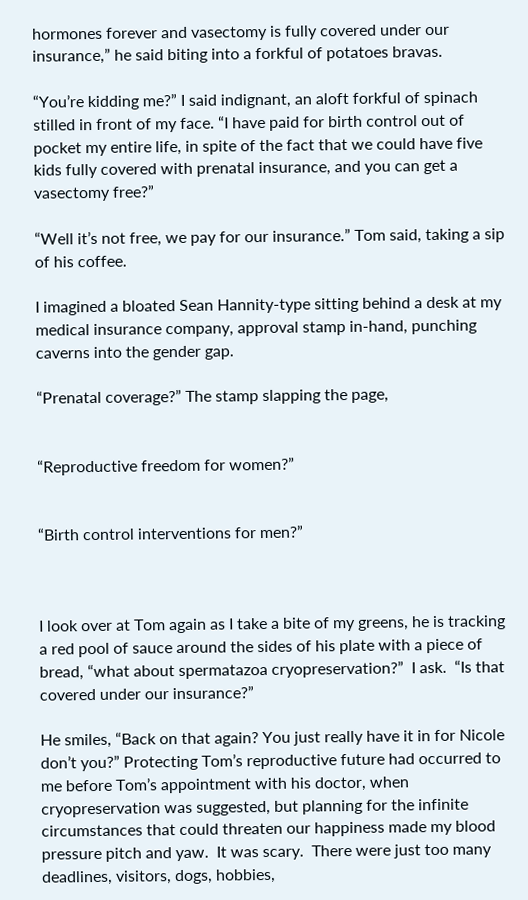hormones forever and vasectomy is fully covered under our insurance,” he said biting into a forkful of potatoes bravas.

“You’re kidding me?” I said indignant, an aloft forkful of spinach stilled in front of my face. “I have paid for birth control out of pocket my entire life, in spite of the fact that we could have five kids fully covered with prenatal insurance, and you can get a vasectomy free?”

“Well it’s not free, we pay for our insurance.” Tom said, taking a sip of his coffee.

I imagined a bloated Sean Hannity-type sitting behind a desk at my medical insurance company, approval stamp in-hand, punching caverns into the gender gap.

“Prenatal coverage?” The stamp slapping the page,


“Reproductive freedom for women?”


“Birth control interventions for men?”



I look over at Tom again as I take a bite of my greens, he is tracking a red pool of sauce around the sides of his plate with a piece of bread, “what about spermatazoa cryopreservation?”  I ask.  “Is that covered under our insurance?”

He smiles, “Back on that again? You just really have it in for Nicole don’t you?” Protecting Tom’s reproductive future had occurred to me before Tom’s appointment with his doctor, when cryopreservation was suggested, but planning for the infinite circumstances that could threaten our happiness made my blood pressure pitch and yaw.  It was scary.  There were just too many deadlines, visitors, dogs, hobbies,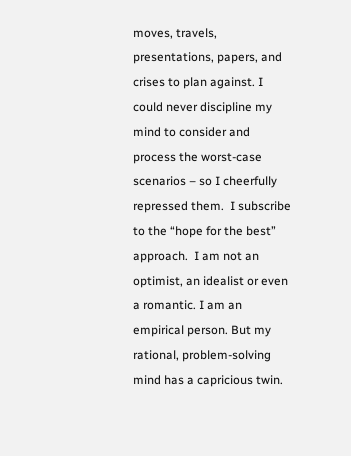moves, travels, presentations, papers, and crises to plan against. I could never discipline my mind to consider and process the worst-case scenarios – so I cheerfully repressed them.  I subscribe to the “hope for the best” approach.  I am not an optimist, an idealist or even a romantic. I am an empirical person. But my rational, problem-solving mind has a capricious twin.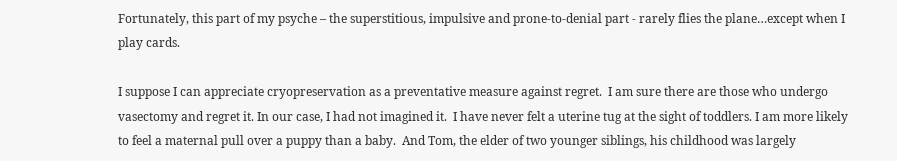Fortunately, this part of my psyche – the superstitious, impulsive and prone-to-denial part - rarely flies the plane…except when I play cards.

I suppose I can appreciate cryopreservation as a preventative measure against regret.  I am sure there are those who undergo vasectomy and regret it. In our case, I had not imagined it.  I have never felt a uterine tug at the sight of toddlers. I am more likely to feel a maternal pull over a puppy than a baby.  And Tom, the elder of two younger siblings, his childhood was largely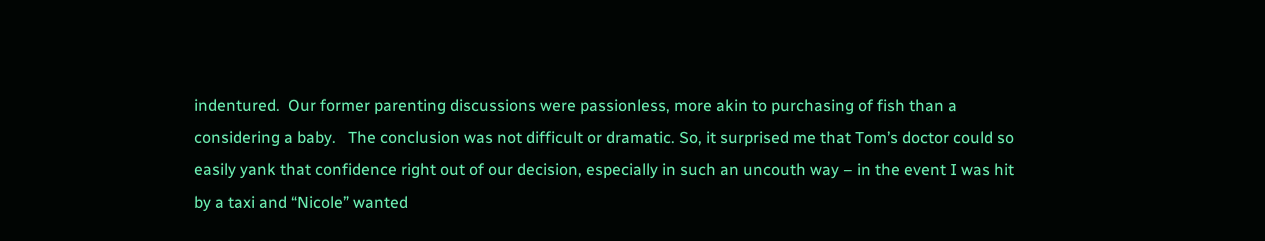indentured.  Our former parenting discussions were passionless, more akin to purchasing of fish than a considering a baby.   The conclusion was not difficult or dramatic. So, it surprised me that Tom’s doctor could so easily yank that confidence right out of our decision, especially in such an uncouth way – in the event I was hit by a taxi and “Nicole” wanted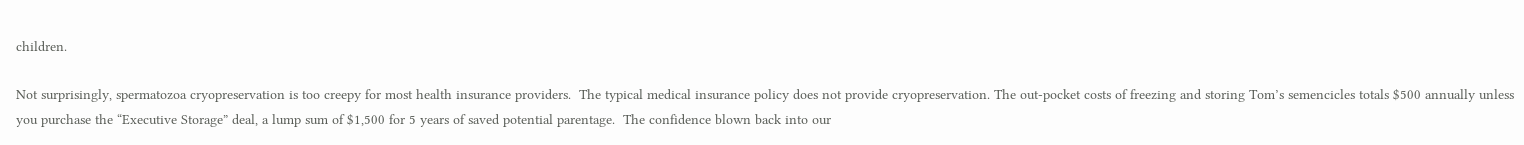children.

Not surprisingly, spermatozoa cryopreservation is too creepy for most health insurance providers.  The typical medical insurance policy does not provide cryopreservation. The out-pocket costs of freezing and storing Tom’s semencicles totals $500 annually unless you purchase the “Executive Storage” deal, a lump sum of $1,500 for 5 years of saved potential parentage.  The confidence blown back into our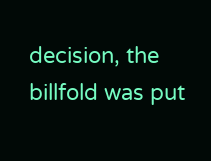decision, the billfold was put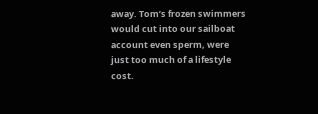away. Tom’s frozen swimmers would cut into our sailboat account even sperm, were just too much of a lifestyle cost.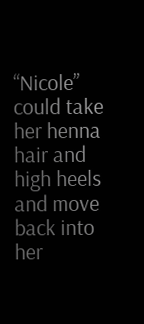“Nicole” could take her henna hair and high heels and move back into her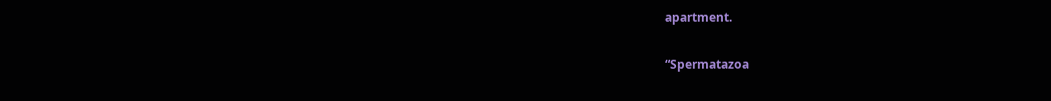apartment.

“Spermatazoa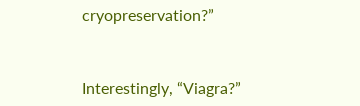cryopreservation?”


Interestingly, “Viagra?”